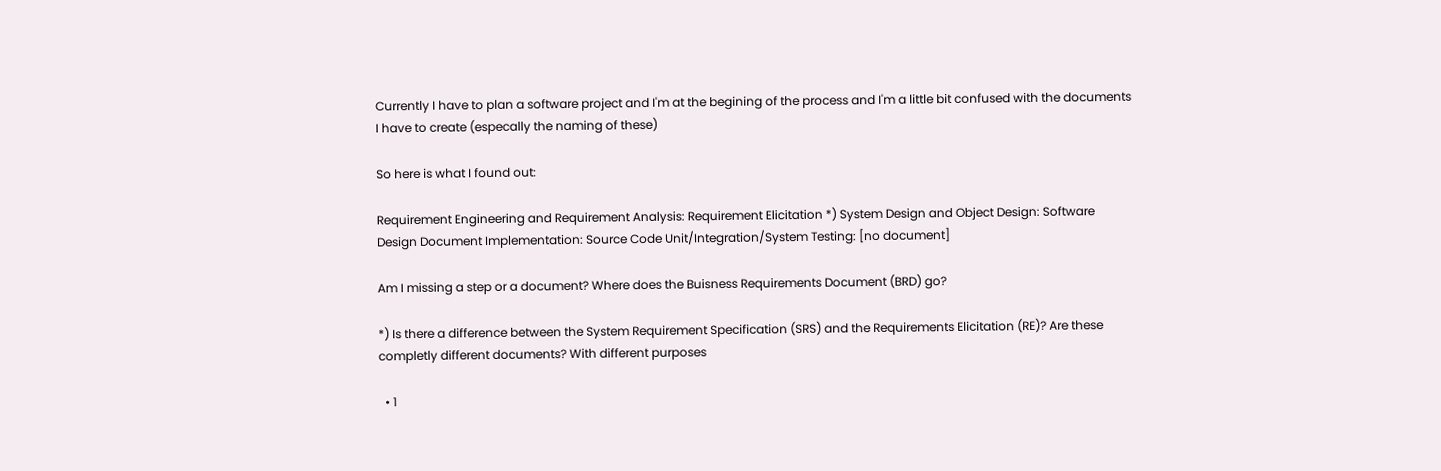Currently I have to plan a software project and I'm at the begining of the process and I'm a little bit confused with the documents I have to create (especally the naming of these)

So here is what I found out:

Requirement Engineering and Requirement Analysis: Requirement Elicitation *) System Design and Object Design: Software Design Document Implementation: Source Code Unit/Integration/System Testing: [no document]

Am I missing a step or a document? Where does the Buisness Requirements Document (BRD) go?

*) Is there a difference between the System Requirement Specification (SRS) and the Requirements Elicitation (RE)? Are these completly different documents? With different purposes

  • 1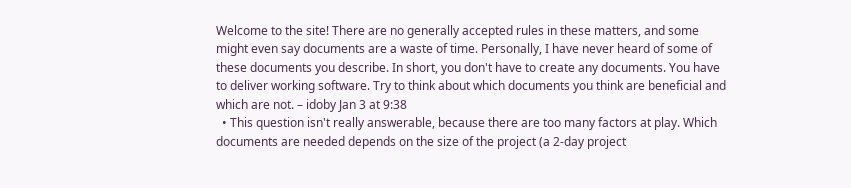Welcome to the site! There are no generally accepted rules in these matters, and some might even say documents are a waste of time. Personally, I have never heard of some of these documents you describe. In short, you don't have to create any documents. You have to deliver working software. Try to think about which documents you think are beneficial and which are not. – idoby Jan 3 at 9:38
  • This question isn't really answerable, because there are too many factors at play. Which documents are needed depends on the size of the project (a 2-day project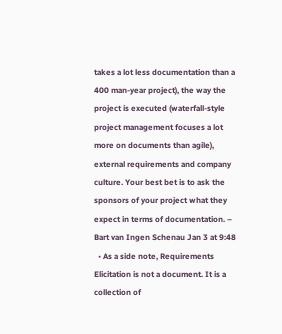takes a lot less documentation than a 400 man-year project), the way the project is executed (waterfall-style project management focuses a lot more on documents than agile), external requirements and company culture. Your best bet is to ask the sponsors of your project what they expect in terms of documentation. – Bart van Ingen Schenau Jan 3 at 9:48
  • As a side note, Requirements Elicitation is not a document. It is a collection of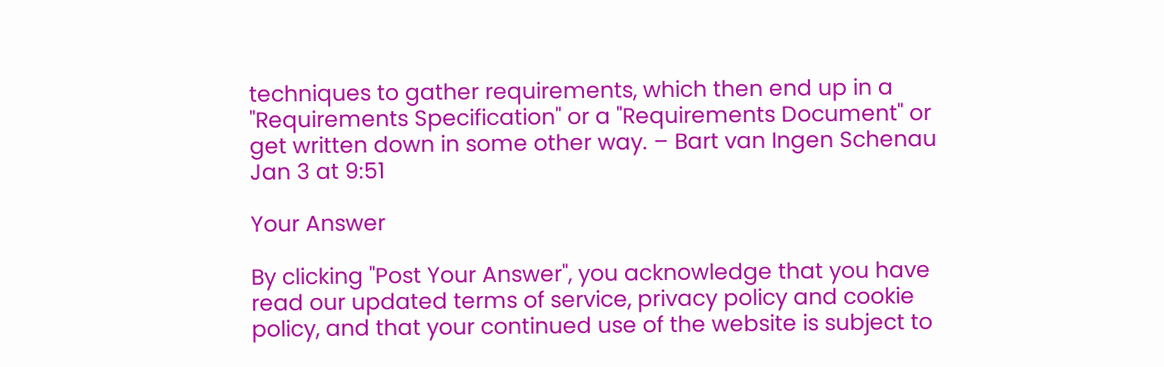techniques to gather requirements, which then end up in a "Requirements Specification" or a "Requirements Document" or get written down in some other way. – Bart van Ingen Schenau Jan 3 at 9:51

Your Answer

By clicking "Post Your Answer", you acknowledge that you have read our updated terms of service, privacy policy and cookie policy, and that your continued use of the website is subject to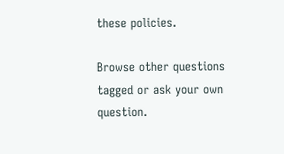these policies.

Browse other questions tagged or ask your own question.